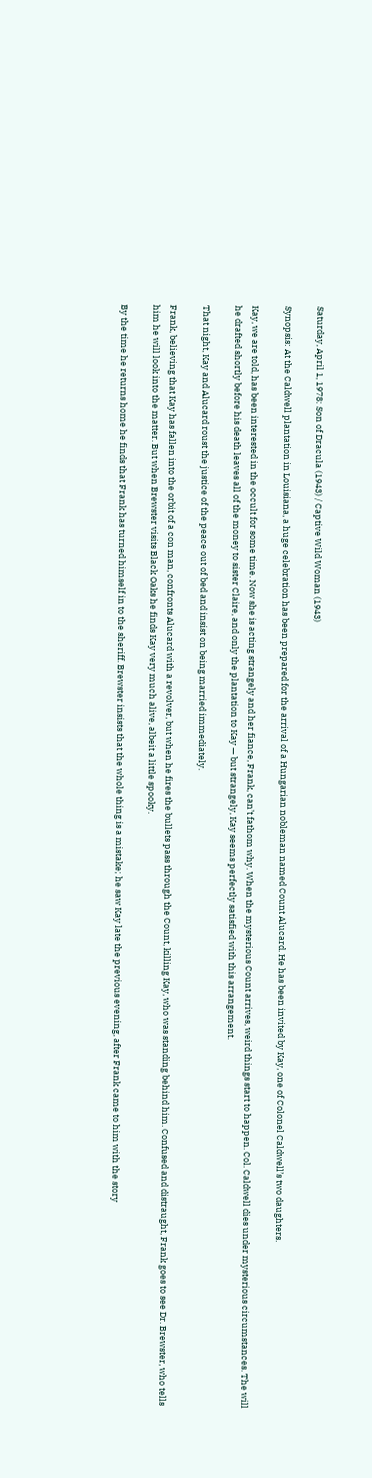Saturday, April 1, 1978: Son of Dracula (1943) / Captive Wild Woman (1943)

Synopsis: At the Caldwell plantation in Louisiana, a huge celebration has been prepared for the arrival of a Hungarian nobleman named Count Alucard. He has been invited by Kay, one of Colonel Caldwell’s two daughters.

Kay, we are told, has been interested in the occult for some time. Now she is acting strangely and her fiance, Frank, can’t fathom why. When the mysterious Count arrives, weird things start to happen. Col. Caldwell dies under mysterious circumstances. The will he drafted shortly before his death leaves all of the money to sister Claire, and only the plantation to Kay — but strangely, Kay seems perfectly satisfied with this arrangement.

That night, Kay and Alucard roust the justice of the peace out of bed and insist on being married immediately.

Frank, believing that Kay has fallen into the orbit of a con man, confronts Alucard with a revolver, but when he fires the bullets pass through the Count, killing Kay, who was standing behind him. Confused and distraught, Frank goes to see Dr. Brewster, who tells him he will look into the matter. But when Brewster visits Black Oaks he finds Kay very much alive, albeit a little spooky.

By the time he returns home he finds that Frank has turned himself in to the sheriff. Brewster insists that the whole thing is a mistake; he saw Kay late the previous evening, after Frank came to him with the story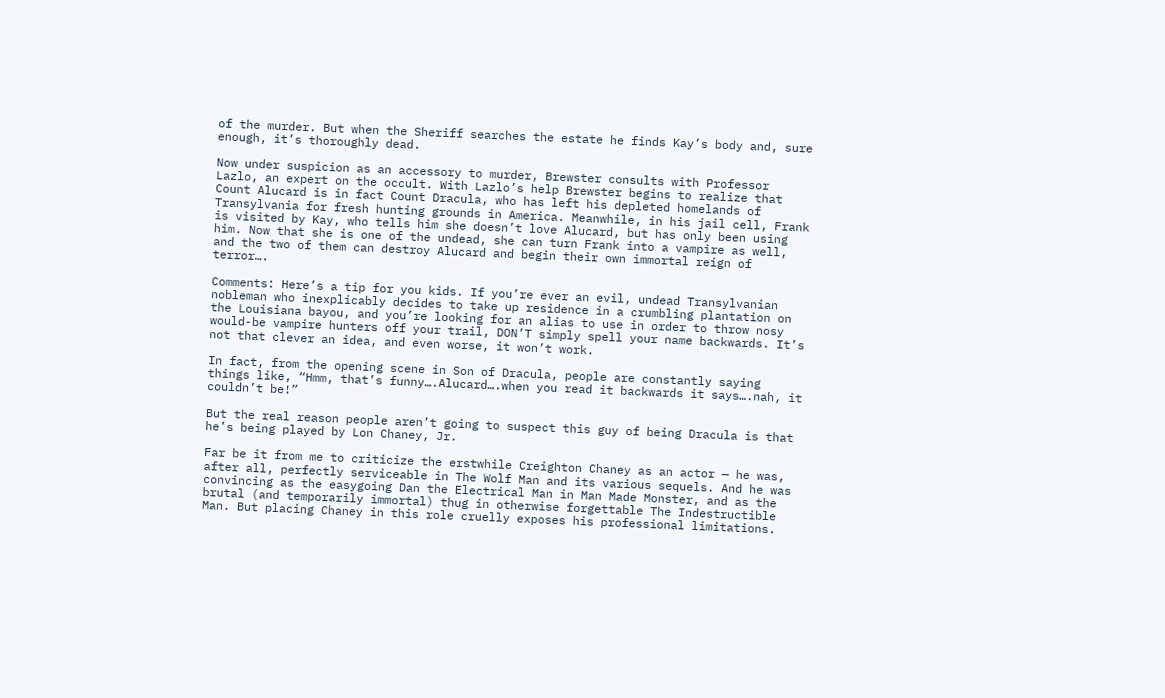of the murder. But when the Sheriff searches the estate he finds Kay’s body and, sure enough, it’s thoroughly dead.

Now under suspicion as an accessory to murder, Brewster consults with Professor Lazlo, an expert on the occult. With Lazlo’s help Brewster begins to realize that Count Alucard is in fact Count Dracula, who has left his depleted homelands of Transylvania for fresh hunting grounds in America. Meanwhile, in his jail cell, Frank is visited by Kay, who tells him she doesn’t love Alucard, but has only been using him. Now that she is one of the undead, she can turn Frank into a vampire as well, and the two of them can destroy Alucard and begin their own immortal reign of terror….

Comments: Here’s a tip for you kids. If you’re ever an evil, undead Transylvanian nobleman who inexplicably decides to take up residence in a crumbling plantation on the Louisiana bayou, and you’re looking for an alias to use in order to throw nosy would-be vampire hunters off your trail, DON’T simply spell your name backwards. It’s not that clever an idea, and even worse, it won’t work.

In fact, from the opening scene in Son of Dracula, people are constantly saying things like, “Hmm, that’s funny….Alucard….when you read it backwards it says….nah, it couldn’t be!”

But the real reason people aren’t going to suspect this guy of being Dracula is that he’s being played by Lon Chaney, Jr.

Far be it from me to criticize the erstwhile Creighton Chaney as an actor — he was, after all, perfectly serviceable in The Wolf Man and its various sequels. And he was convincing as the easygoing Dan the Electrical Man in Man Made Monster, and as the brutal (and temporarily immortal) thug in otherwise forgettable The Indestructible Man. But placing Chaney in this role cruelly exposes his professional limitations.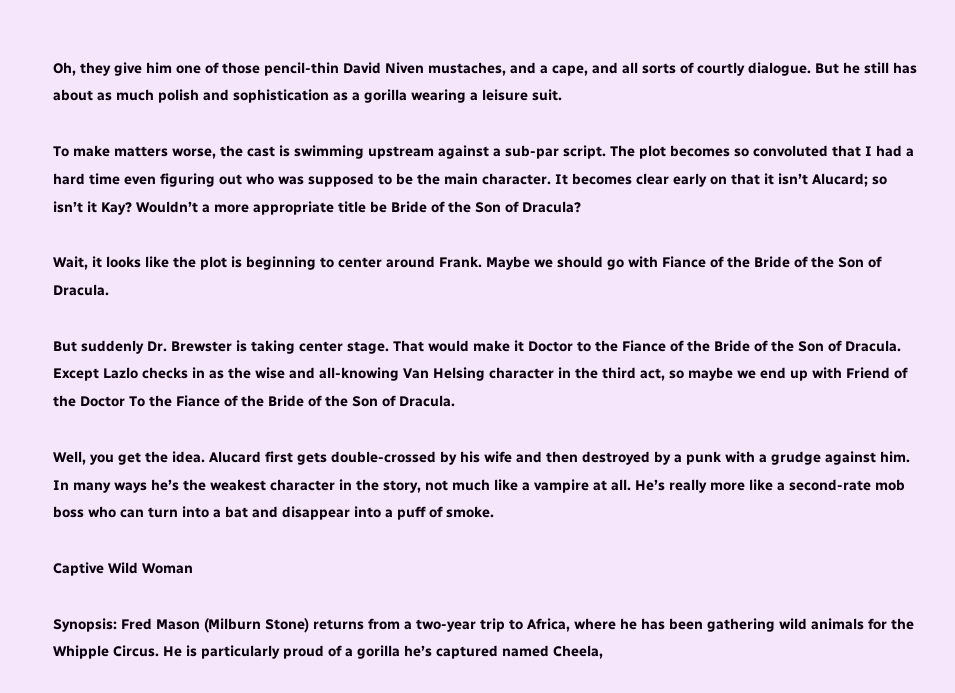Oh, they give him one of those pencil-thin David Niven mustaches, and a cape, and all sorts of courtly dialogue. But he still has about as much polish and sophistication as a gorilla wearing a leisure suit.

To make matters worse, the cast is swimming upstream against a sub-par script. The plot becomes so convoluted that I had a hard time even figuring out who was supposed to be the main character. It becomes clear early on that it isn’t Alucard; so isn’t it Kay? Wouldn’t a more appropriate title be Bride of the Son of Dracula?

Wait, it looks like the plot is beginning to center around Frank. Maybe we should go with Fiance of the Bride of the Son of Dracula.

But suddenly Dr. Brewster is taking center stage. That would make it Doctor to the Fiance of the Bride of the Son of Dracula. Except Lazlo checks in as the wise and all-knowing Van Helsing character in the third act, so maybe we end up with Friend of the Doctor To the Fiance of the Bride of the Son of Dracula.

Well, you get the idea. Alucard first gets double-crossed by his wife and then destroyed by a punk with a grudge against him. In many ways he’s the weakest character in the story, not much like a vampire at all. He’s really more like a second-rate mob boss who can turn into a bat and disappear into a puff of smoke.

Captive Wild Woman

Synopsis: Fred Mason (Milburn Stone) returns from a two-year trip to Africa, where he has been gathering wild animals for the Whipple Circus. He is particularly proud of a gorilla he’s captured named Cheela,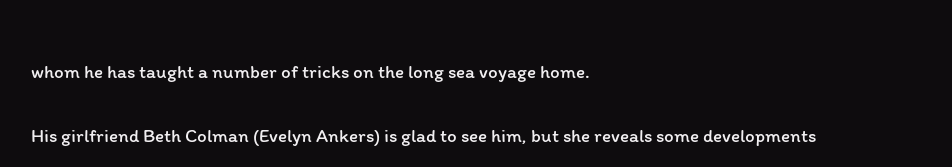whom he has taught a number of tricks on the long sea voyage home.

His girlfriend Beth Colman (Evelyn Ankers) is glad to see him, but she reveals some developments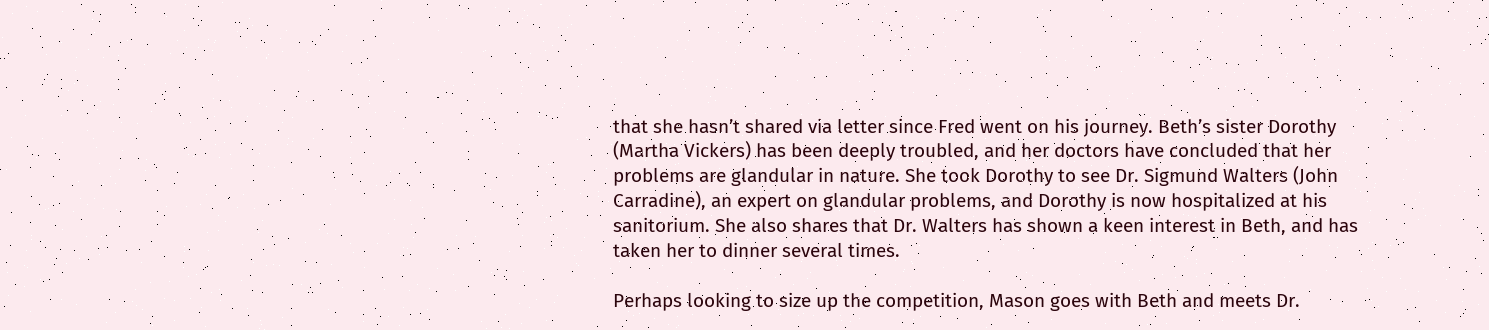that she hasn’t shared via letter since Fred went on his journey. Beth’s sister Dorothy (Martha Vickers) has been deeply troubled, and her doctors have concluded that her problems are glandular in nature. She took Dorothy to see Dr. Sigmund Walters (John Carradine), an expert on glandular problems, and Dorothy is now hospitalized at his sanitorium. She also shares that Dr. Walters has shown a keen interest in Beth, and has taken her to dinner several times.

Perhaps looking to size up the competition, Mason goes with Beth and meets Dr.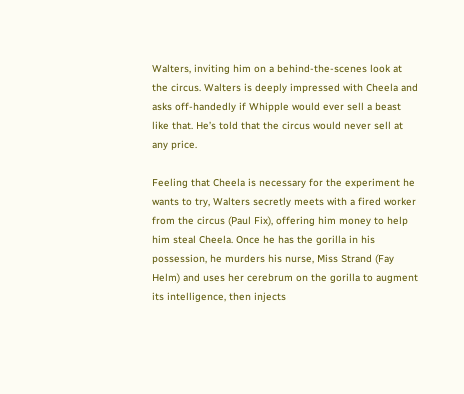Walters, inviting him on a behind-the-scenes look at the circus. Walters is deeply impressed with Cheela and asks off-handedly if Whipple would ever sell a beast like that. He’s told that the circus would never sell at any price.

Feeling that Cheela is necessary for the experiment he wants to try, Walters secretly meets with a fired worker from the circus (Paul Fix), offering him money to help him steal Cheela. Once he has the gorilla in his possession, he murders his nurse, Miss Strand (Fay Helm) and uses her cerebrum on the gorilla to augment its intelligence, then injects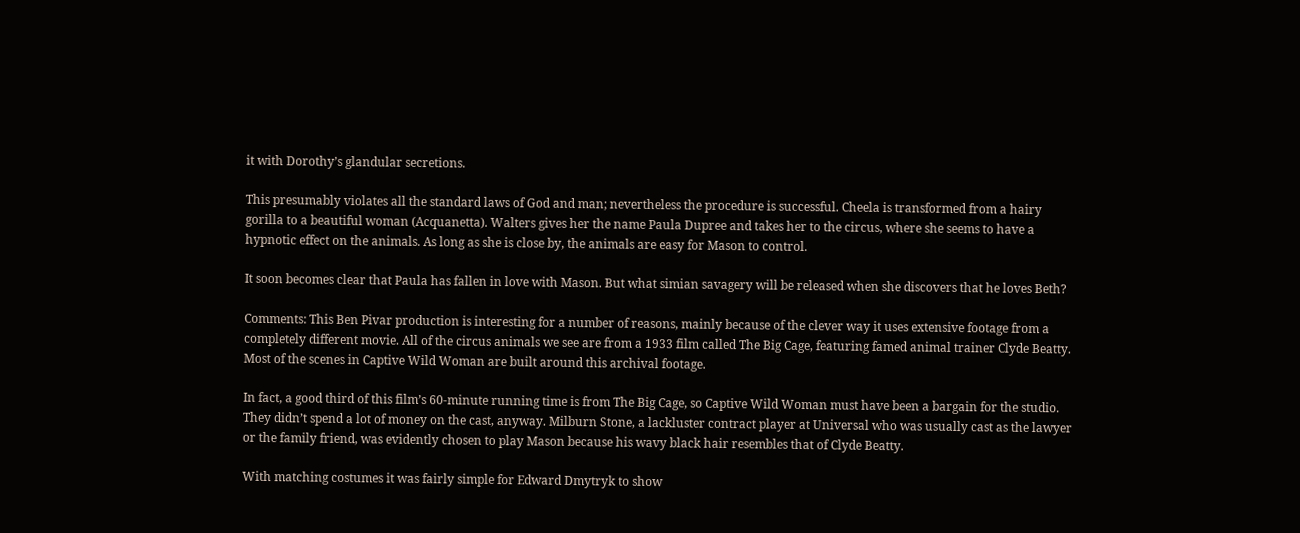it with Dorothy’s glandular secretions.

This presumably violates all the standard laws of God and man; nevertheless the procedure is successful. Cheela is transformed from a hairy gorilla to a beautiful woman (Acquanetta). Walters gives her the name Paula Dupree and takes her to the circus, where she seems to have a hypnotic effect on the animals. As long as she is close by, the animals are easy for Mason to control.

It soon becomes clear that Paula has fallen in love with Mason. But what simian savagery will be released when she discovers that he loves Beth?

Comments: This Ben Pivar production is interesting for a number of reasons, mainly because of the clever way it uses extensive footage from a completely different movie. All of the circus animals we see are from a 1933 film called The Big Cage, featuring famed animal trainer Clyde Beatty. Most of the scenes in Captive Wild Woman are built around this archival footage.

In fact, a good third of this film’s 60-minute running time is from The Big Cage, so Captive Wild Woman must have been a bargain for the studio. They didn’t spend a lot of money on the cast, anyway. Milburn Stone, a lackluster contract player at Universal who was usually cast as the lawyer or the family friend, was evidently chosen to play Mason because his wavy black hair resembles that of Clyde Beatty.

With matching costumes it was fairly simple for Edward Dmytryk to show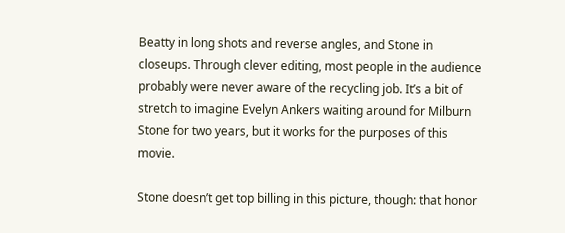Beatty in long shots and reverse angles, and Stone in closeups. Through clever editing, most people in the audience probably were never aware of the recycling job. It’s a bit of stretch to imagine Evelyn Ankers waiting around for Milburn Stone for two years, but it works for the purposes of this movie.

Stone doesn’t get top billing in this picture, though: that honor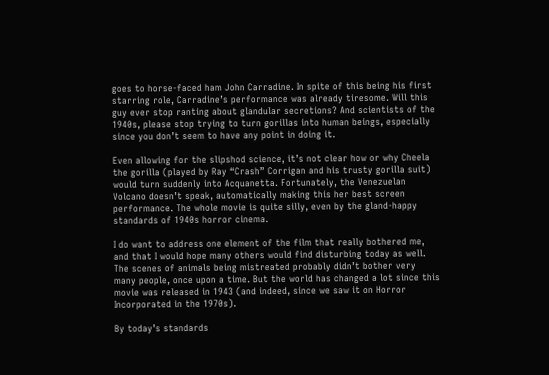goes to horse-faced ham John Carradine. In spite of this being his first starring role, Carradine’s performance was already tiresome. Will this guy ever stop ranting about glandular secretions? And scientists of the 1940s, please stop trying to turn gorillas into human beings, especially since you don’t seem to have any point in doing it.

Even allowing for the slipshod science, it’s not clear how or why Cheela the gorilla (played by Ray “Crash” Corrigan and his trusty gorilla suit) would turn suddenly into Acquanetta. Fortunately, the Venezuelan Volcano doesn’t speak, automatically making this her best screen performance. The whole movie is quite silly, even by the gland-happy standards of 1940s horror cinema.

I do want to address one element of the film that really bothered me, and that I would hope many others would find disturbing today as well. The scenes of animals being mistreated probably didn’t bother very many people, once upon a time. But the world has changed a lot since this movie was released in 1943 (and indeed, since we saw it on Horror Incorporated in the 1970s).

By today’s standards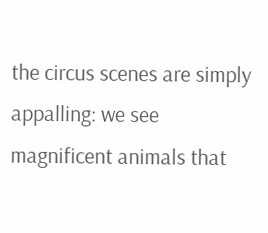the circus scenes are simply appalling: we see magnificent animals that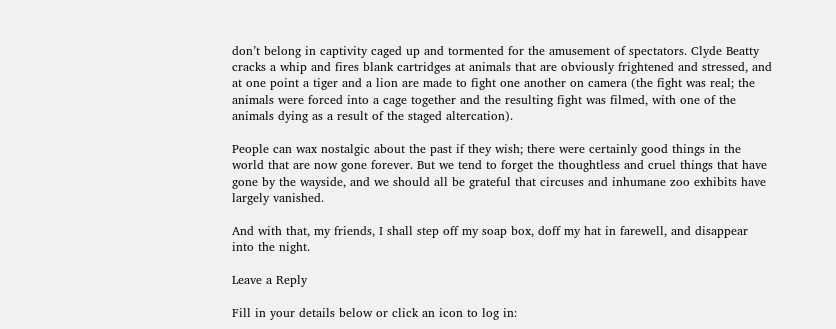don’t belong in captivity caged up and tormented for the amusement of spectators. Clyde Beatty cracks a whip and fires blank cartridges at animals that are obviously frightened and stressed, and at one point a tiger and a lion are made to fight one another on camera (the fight was real; the animals were forced into a cage together and the resulting fight was filmed, with one of the animals dying as a result of the staged altercation).

People can wax nostalgic about the past if they wish; there were certainly good things in the world that are now gone forever. But we tend to forget the thoughtless and cruel things that have gone by the wayside, and we should all be grateful that circuses and inhumane zoo exhibits have largely vanished.

And with that, my friends, I shall step off my soap box, doff my hat in farewell, and disappear into the night.

Leave a Reply

Fill in your details below or click an icon to log in: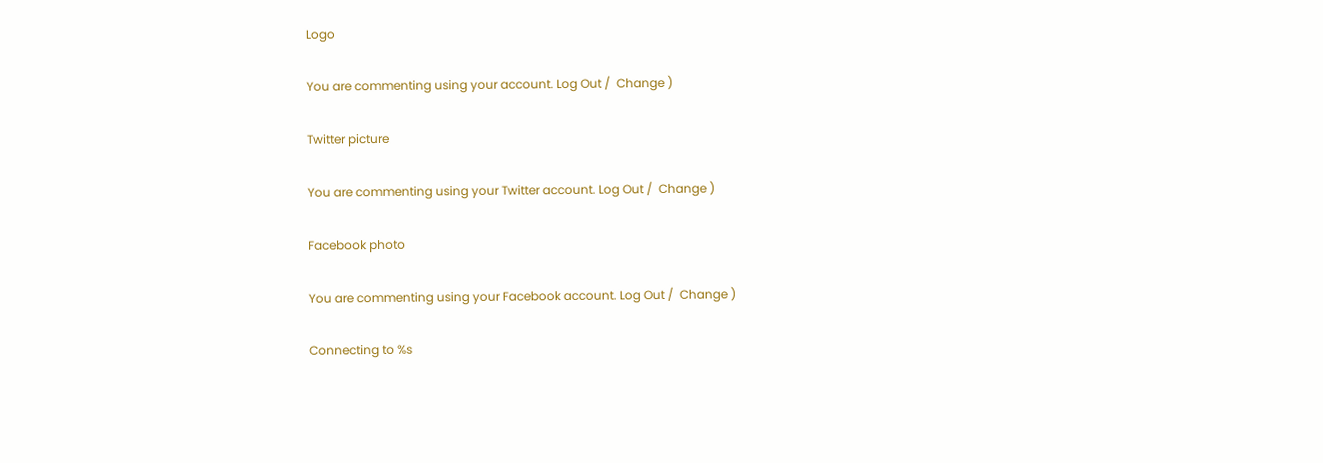Logo

You are commenting using your account. Log Out /  Change )

Twitter picture

You are commenting using your Twitter account. Log Out /  Change )

Facebook photo

You are commenting using your Facebook account. Log Out /  Change )

Connecting to %s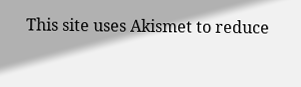This site uses Akismet to reduce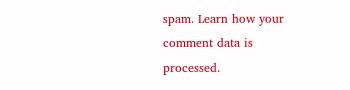spam. Learn how your comment data is processed.